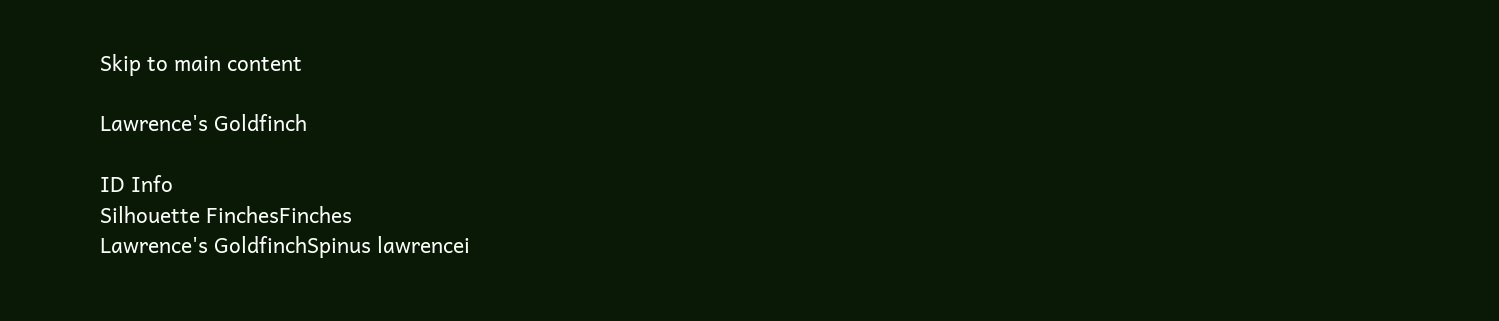Skip to main content

Lawrence's Goldfinch

ID Info
Silhouette FinchesFinches
Lawrence's GoldfinchSpinus lawrencei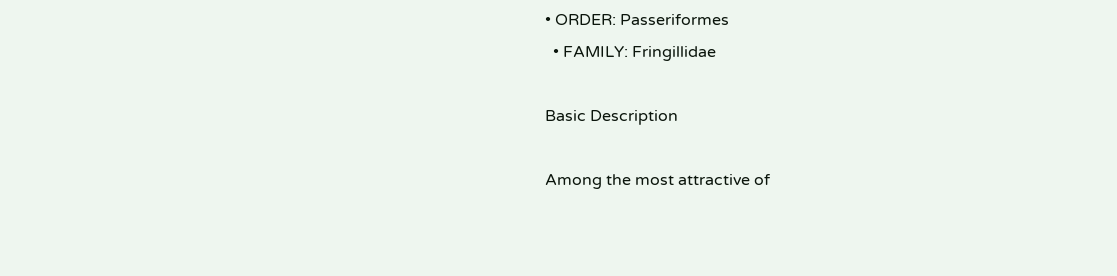• ORDER: Passeriformes
  • FAMILY: Fringillidae

Basic Description

Among the most attractive of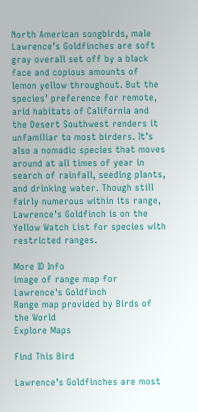North American songbirds, male Lawrence’s Goldfinches are soft gray overall set off by a black face and copious amounts of lemon yellow throughout. But the species’ preference for remote, arid habitats of California and the Desert Southwest renders it unfamiliar to most birders. It’s also a nomadic species that moves around at all times of year in search of rainfall, seeding plants, and drinking water. Though still fairly numerous within its range, Lawrence’s Goldfinch is on the Yellow Watch List for species with restricted ranges.

More ID Info
image of range map for Lawrence's Goldfinch
Range map provided by Birds of the World
Explore Maps

Find This Bird

Lawrence’s Goldfinches are most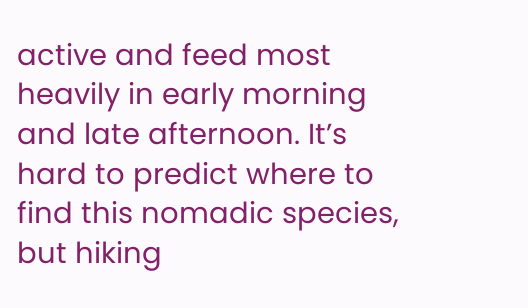active and feed most heavily in early morning and late afternoon. It’s hard to predict where to find this nomadic species, but hiking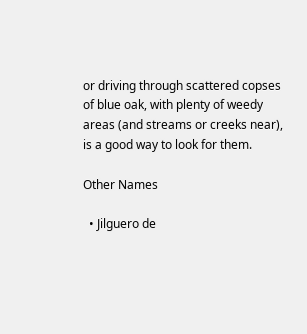or driving through scattered copses of blue oak, with plenty of weedy areas (and streams or creeks near), is a good way to look for them.

Other Names

  • Jilguero de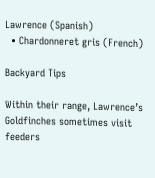Lawrence (Spanish)
  • Chardonneret gris (French)

Backyard Tips

Within their range, Lawrence’s Goldfinches sometimes visit feeders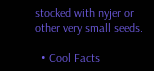stocked with nyjer or other very small seeds.

  • Cool Facts